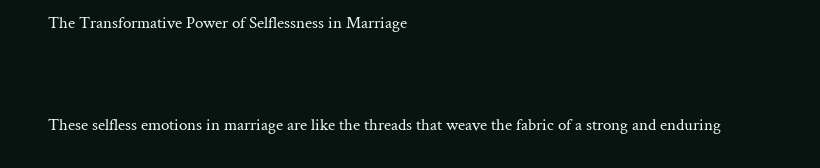The Transformative Power of Selflessness in Marriage


These selfless emotions in marriage are like the threads that weave the fabric of a strong and enduring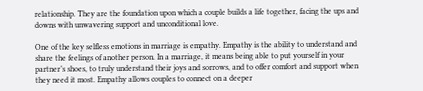relationship. They are the foundation upon which a couple builds a life together, facing the ups and downs with unwavering support and unconditional love.

One of the key selfless emotions in marriage is empathy. Empathy is the ability to understand and share the feelings of another person. In a marriage, it means being able to put yourself in your partner’s shoes, to truly understand their joys and sorrows, and to offer comfort and support when they need it most. Empathy allows couples to connect on a deeper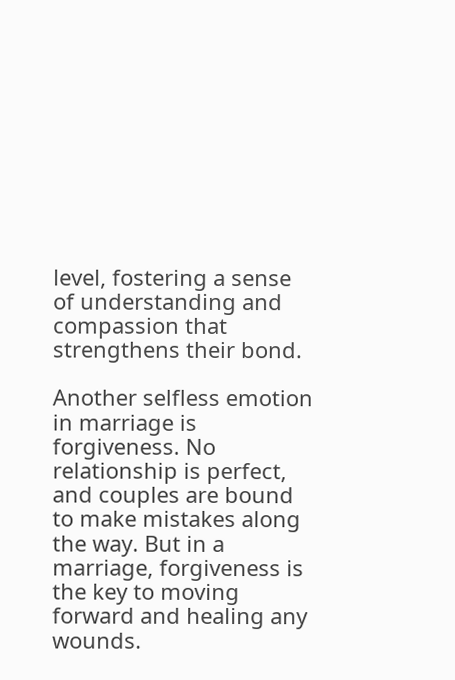level, fostering a sense of understanding and compassion that strengthens their bond.

Another selfless emotion in marriage is forgiveness. No relationship is perfect, and couples are bound to make mistakes along the way. But in a marriage, forgiveness is the key to moving forward and healing any wounds.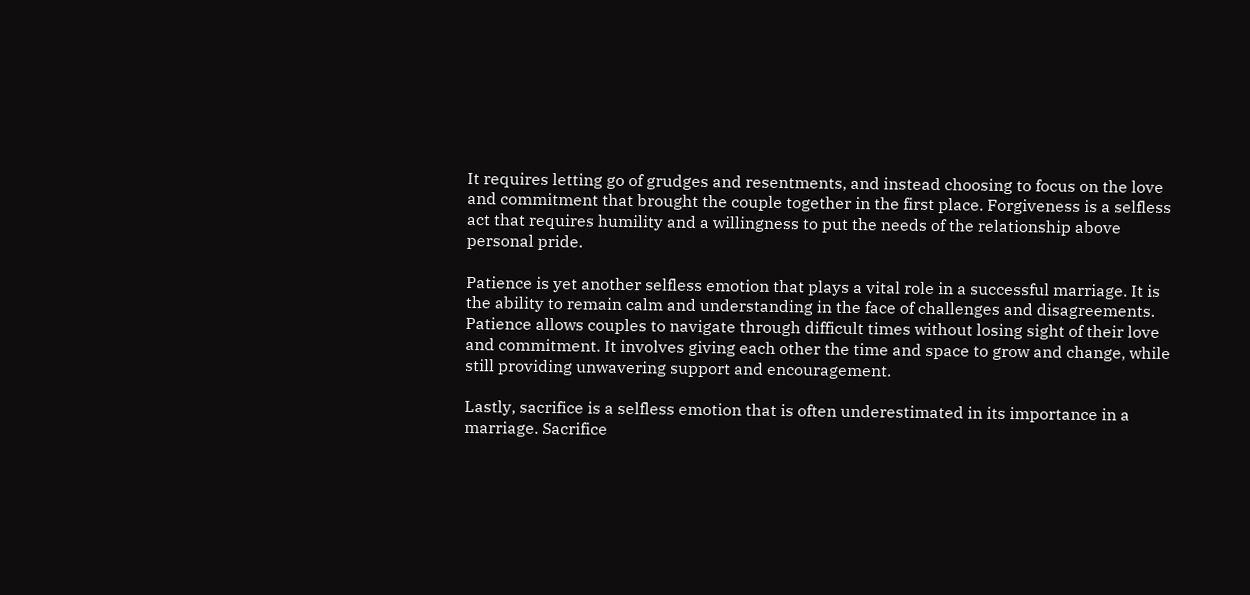It requires letting go of grudges and resentments, and instead choosing to focus on the love and commitment that brought the couple together in the first place. Forgiveness is a selfless act that requires humility and a willingness to put the needs of the relationship above personal pride.

Patience is yet another selfless emotion that plays a vital role in a successful marriage. It is the ability to remain calm and understanding in the face of challenges and disagreements. Patience allows couples to navigate through difficult times without losing sight of their love and commitment. It involves giving each other the time and space to grow and change, while still providing unwavering support and encouragement.

Lastly, sacrifice is a selfless emotion that is often underestimated in its importance in a marriage. Sacrifice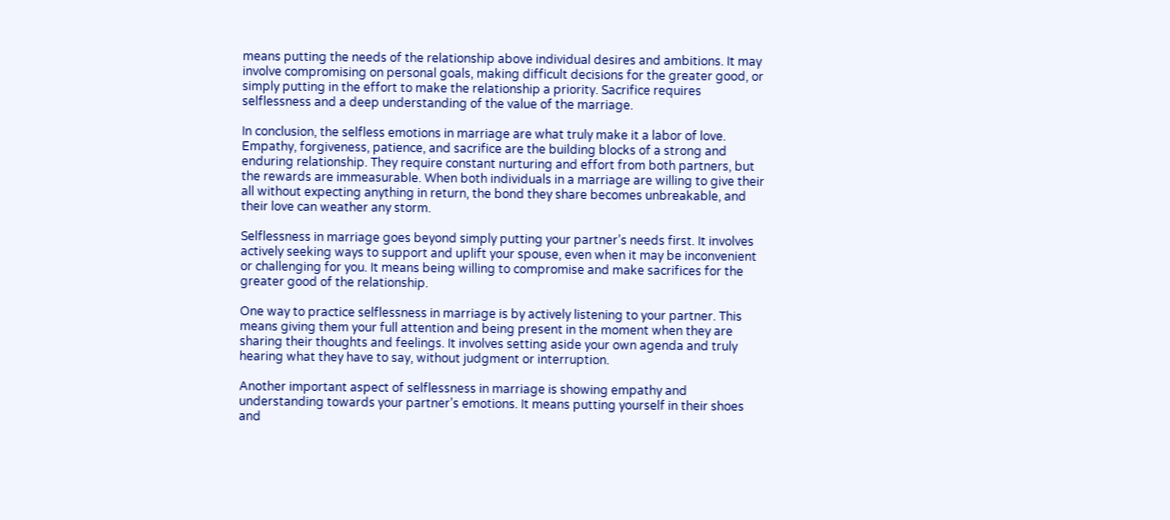means putting the needs of the relationship above individual desires and ambitions. It may involve compromising on personal goals, making difficult decisions for the greater good, or simply putting in the effort to make the relationship a priority. Sacrifice requires selflessness and a deep understanding of the value of the marriage.

In conclusion, the selfless emotions in marriage are what truly make it a labor of love. Empathy, forgiveness, patience, and sacrifice are the building blocks of a strong and enduring relationship. They require constant nurturing and effort from both partners, but the rewards are immeasurable. When both individuals in a marriage are willing to give their all without expecting anything in return, the bond they share becomes unbreakable, and their love can weather any storm.

Selflessness in marriage goes beyond simply putting your partner’s needs first. It involves actively seeking ways to support and uplift your spouse, even when it may be inconvenient or challenging for you. It means being willing to compromise and make sacrifices for the greater good of the relationship.

One way to practice selflessness in marriage is by actively listening to your partner. This means giving them your full attention and being present in the moment when they are sharing their thoughts and feelings. It involves setting aside your own agenda and truly hearing what they have to say, without judgment or interruption.

Another important aspect of selflessness in marriage is showing empathy and understanding towards your partner’s emotions. It means putting yourself in their shoes and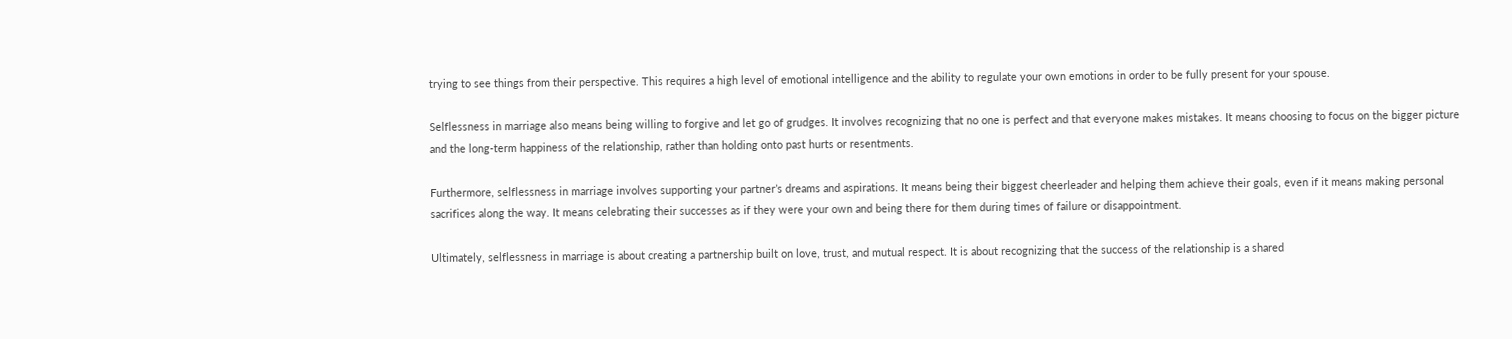trying to see things from their perspective. This requires a high level of emotional intelligence and the ability to regulate your own emotions in order to be fully present for your spouse.

Selflessness in marriage also means being willing to forgive and let go of grudges. It involves recognizing that no one is perfect and that everyone makes mistakes. It means choosing to focus on the bigger picture and the long-term happiness of the relationship, rather than holding onto past hurts or resentments.

Furthermore, selflessness in marriage involves supporting your partner’s dreams and aspirations. It means being their biggest cheerleader and helping them achieve their goals, even if it means making personal sacrifices along the way. It means celebrating their successes as if they were your own and being there for them during times of failure or disappointment.

Ultimately, selflessness in marriage is about creating a partnership built on love, trust, and mutual respect. It is about recognizing that the success of the relationship is a shared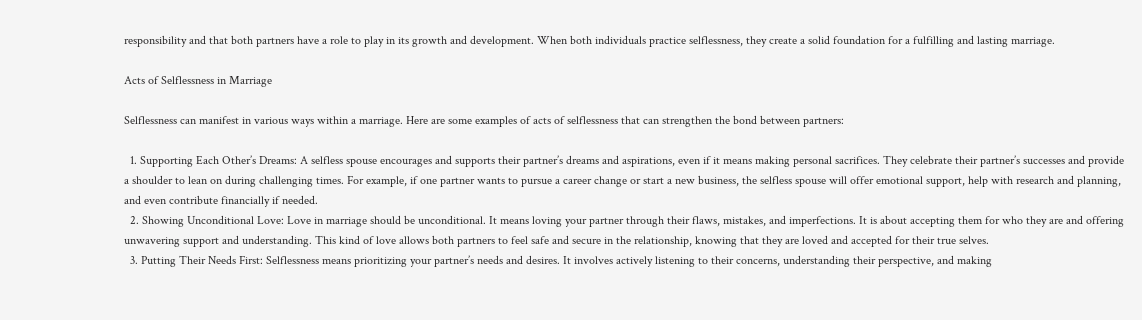responsibility and that both partners have a role to play in its growth and development. When both individuals practice selflessness, they create a solid foundation for a fulfilling and lasting marriage.

Acts of Selflessness in Marriage

Selflessness can manifest in various ways within a marriage. Here are some examples of acts of selflessness that can strengthen the bond between partners:

  1. Supporting Each Other’s Dreams: A selfless spouse encourages and supports their partner’s dreams and aspirations, even if it means making personal sacrifices. They celebrate their partner’s successes and provide a shoulder to lean on during challenging times. For example, if one partner wants to pursue a career change or start a new business, the selfless spouse will offer emotional support, help with research and planning, and even contribute financially if needed.
  2. Showing Unconditional Love: Love in marriage should be unconditional. It means loving your partner through their flaws, mistakes, and imperfections. It is about accepting them for who they are and offering unwavering support and understanding. This kind of love allows both partners to feel safe and secure in the relationship, knowing that they are loved and accepted for their true selves.
  3. Putting Their Needs First: Selflessness means prioritizing your partner’s needs and desires. It involves actively listening to their concerns, understanding their perspective, and making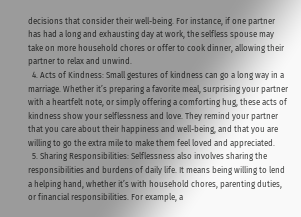decisions that consider their well-being. For instance, if one partner has had a long and exhausting day at work, the selfless spouse may take on more household chores or offer to cook dinner, allowing their partner to relax and unwind.
  4. Acts of Kindness: Small gestures of kindness can go a long way in a marriage. Whether it’s preparing a favorite meal, surprising your partner with a heartfelt note, or simply offering a comforting hug, these acts of kindness show your selflessness and love. They remind your partner that you care about their happiness and well-being, and that you are willing to go the extra mile to make them feel loved and appreciated.
  5. Sharing Responsibilities: Selflessness also involves sharing the responsibilities and burdens of daily life. It means being willing to lend a helping hand, whether it’s with household chores, parenting duties, or financial responsibilities. For example, a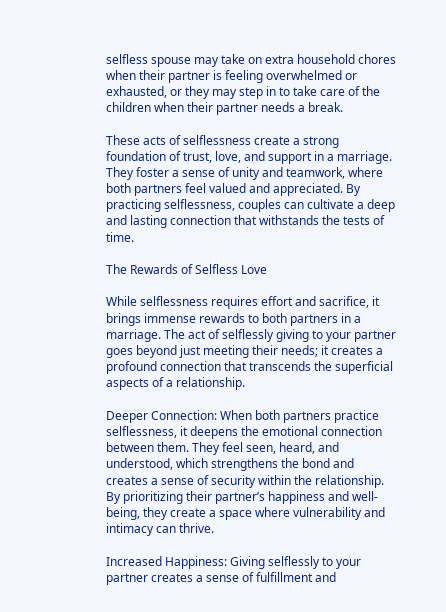selfless spouse may take on extra household chores when their partner is feeling overwhelmed or exhausted, or they may step in to take care of the children when their partner needs a break.

These acts of selflessness create a strong foundation of trust, love, and support in a marriage. They foster a sense of unity and teamwork, where both partners feel valued and appreciated. By practicing selflessness, couples can cultivate a deep and lasting connection that withstands the tests of time.

The Rewards of Selfless Love

While selflessness requires effort and sacrifice, it brings immense rewards to both partners in a marriage. The act of selflessly giving to your partner goes beyond just meeting their needs; it creates a profound connection that transcends the superficial aspects of a relationship.

Deeper Connection: When both partners practice selflessness, it deepens the emotional connection between them. They feel seen, heard, and understood, which strengthens the bond and creates a sense of security within the relationship. By prioritizing their partner’s happiness and well-being, they create a space where vulnerability and intimacy can thrive.

Increased Happiness: Giving selflessly to your partner creates a sense of fulfillment and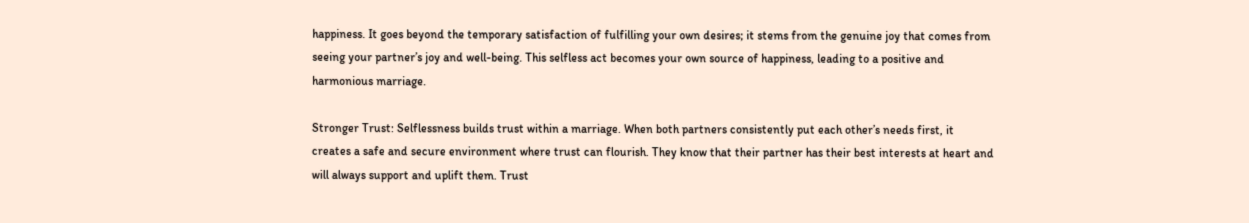happiness. It goes beyond the temporary satisfaction of fulfilling your own desires; it stems from the genuine joy that comes from seeing your partner’s joy and well-being. This selfless act becomes your own source of happiness, leading to a positive and harmonious marriage.

Stronger Trust: Selflessness builds trust within a marriage. When both partners consistently put each other’s needs first, it creates a safe and secure environment where trust can flourish. They know that their partner has their best interests at heart and will always support and uplift them. Trust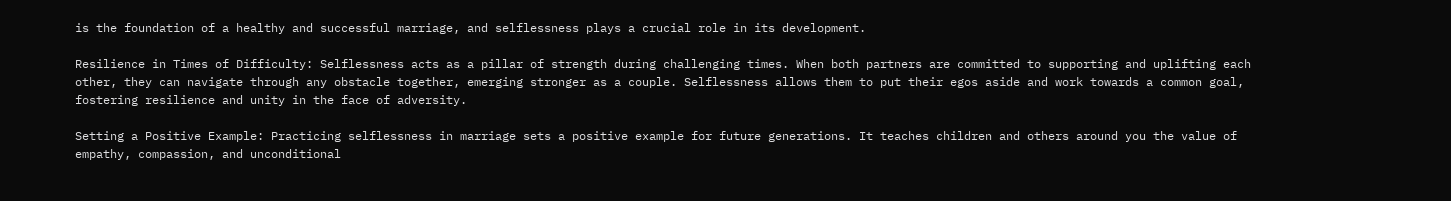is the foundation of a healthy and successful marriage, and selflessness plays a crucial role in its development.

Resilience in Times of Difficulty: Selflessness acts as a pillar of strength during challenging times. When both partners are committed to supporting and uplifting each other, they can navigate through any obstacle together, emerging stronger as a couple. Selflessness allows them to put their egos aside and work towards a common goal, fostering resilience and unity in the face of adversity.

Setting a Positive Example: Practicing selflessness in marriage sets a positive example for future generations. It teaches children and others around you the value of empathy, compassion, and unconditional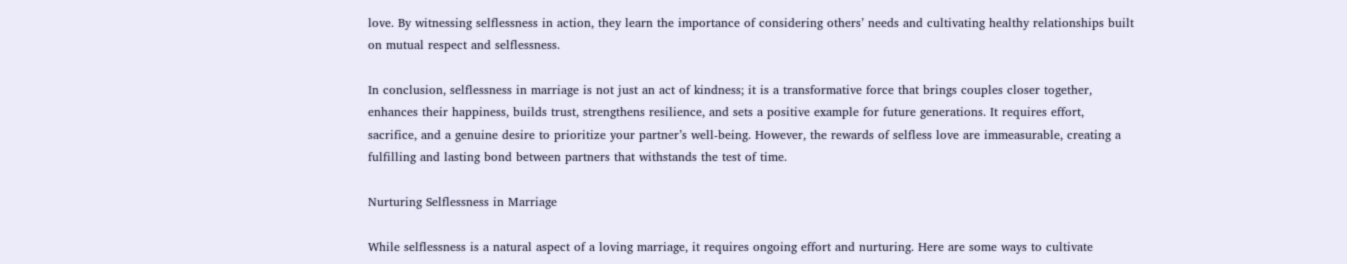love. By witnessing selflessness in action, they learn the importance of considering others’ needs and cultivating healthy relationships built on mutual respect and selflessness.

In conclusion, selflessness in marriage is not just an act of kindness; it is a transformative force that brings couples closer together, enhances their happiness, builds trust, strengthens resilience, and sets a positive example for future generations. It requires effort, sacrifice, and a genuine desire to prioritize your partner’s well-being. However, the rewards of selfless love are immeasurable, creating a fulfilling and lasting bond between partners that withstands the test of time.

Nurturing Selflessness in Marriage

While selflessness is a natural aspect of a loving marriage, it requires ongoing effort and nurturing. Here are some ways to cultivate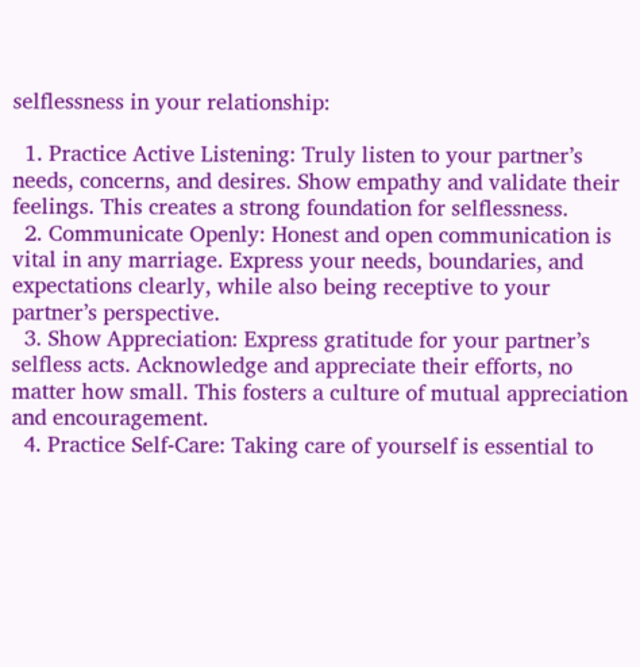selflessness in your relationship:

  1. Practice Active Listening: Truly listen to your partner’s needs, concerns, and desires. Show empathy and validate their feelings. This creates a strong foundation for selflessness.
  2. Communicate Openly: Honest and open communication is vital in any marriage. Express your needs, boundaries, and expectations clearly, while also being receptive to your partner’s perspective.
  3. Show Appreciation: Express gratitude for your partner’s selfless acts. Acknowledge and appreciate their efforts, no matter how small. This fosters a culture of mutual appreciation and encouragement.
  4. Practice Self-Care: Taking care of yourself is essential to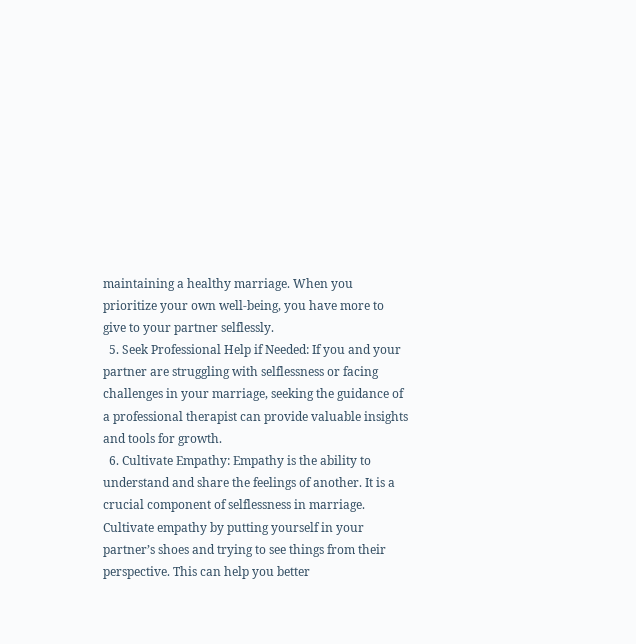maintaining a healthy marriage. When you prioritize your own well-being, you have more to give to your partner selflessly.
  5. Seek Professional Help if Needed: If you and your partner are struggling with selflessness or facing challenges in your marriage, seeking the guidance of a professional therapist can provide valuable insights and tools for growth.
  6. Cultivate Empathy: Empathy is the ability to understand and share the feelings of another. It is a crucial component of selflessness in marriage. Cultivate empathy by putting yourself in your partner’s shoes and trying to see things from their perspective. This can help you better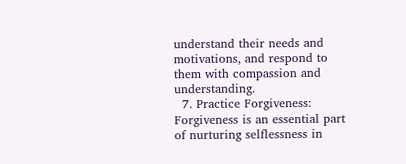understand their needs and motivations, and respond to them with compassion and understanding.
  7. Practice Forgiveness: Forgiveness is an essential part of nurturing selflessness in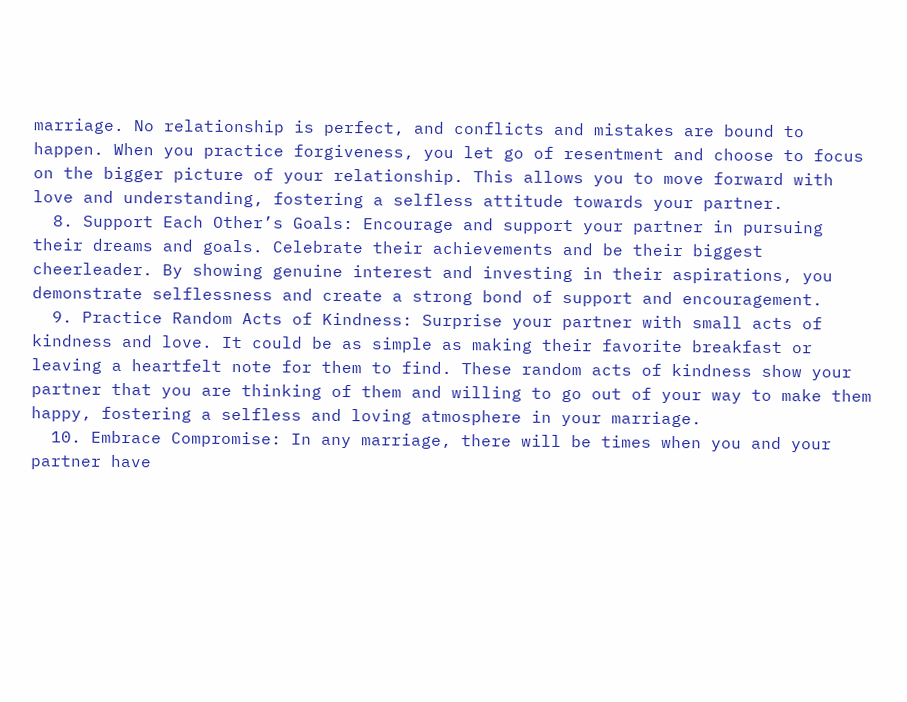marriage. No relationship is perfect, and conflicts and mistakes are bound to happen. When you practice forgiveness, you let go of resentment and choose to focus on the bigger picture of your relationship. This allows you to move forward with love and understanding, fostering a selfless attitude towards your partner.
  8. Support Each Other’s Goals: Encourage and support your partner in pursuing their dreams and goals. Celebrate their achievements and be their biggest cheerleader. By showing genuine interest and investing in their aspirations, you demonstrate selflessness and create a strong bond of support and encouragement.
  9. Practice Random Acts of Kindness: Surprise your partner with small acts of kindness and love. It could be as simple as making their favorite breakfast or leaving a heartfelt note for them to find. These random acts of kindness show your partner that you are thinking of them and willing to go out of your way to make them happy, fostering a selfless and loving atmosphere in your marriage.
  10. Embrace Compromise: In any marriage, there will be times when you and your partner have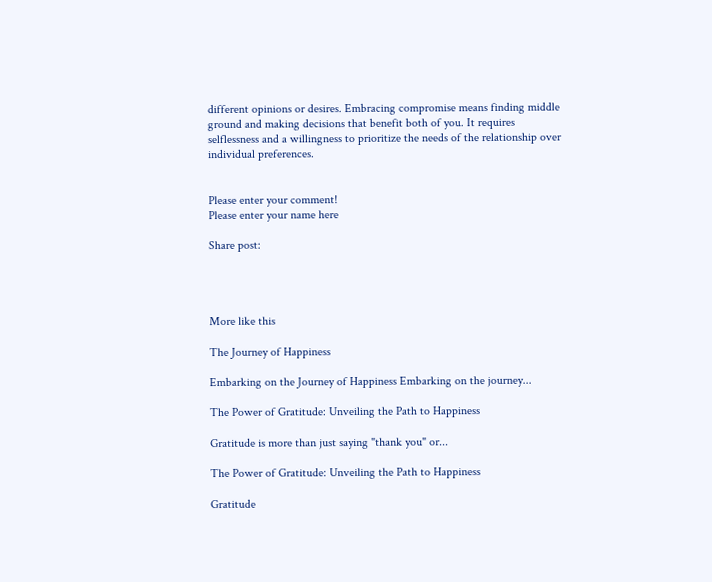different opinions or desires. Embracing compromise means finding middle ground and making decisions that benefit both of you. It requires selflessness and a willingness to prioritize the needs of the relationship over individual preferences.


Please enter your comment!
Please enter your name here

Share post:




More like this

The Journey of Happiness

Embarking on the Journey of Happiness Embarking on the journey...

The Power of Gratitude: Unveiling the Path to Happiness

Gratitude is more than just saying "thank you" or...

The Power of Gratitude: Unveiling the Path to Happiness

Gratitude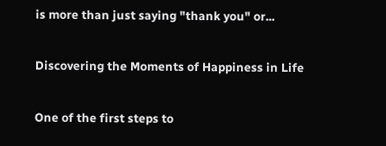is more than just saying "thank you" or...

Discovering the Moments of Happiness in Life

One of the first steps to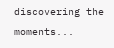discovering the moments...